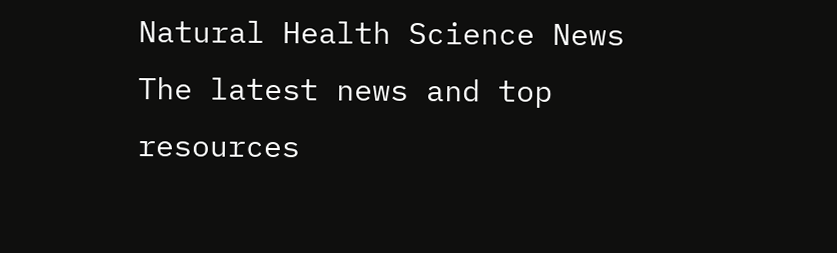Natural Health Science News The latest news and top resources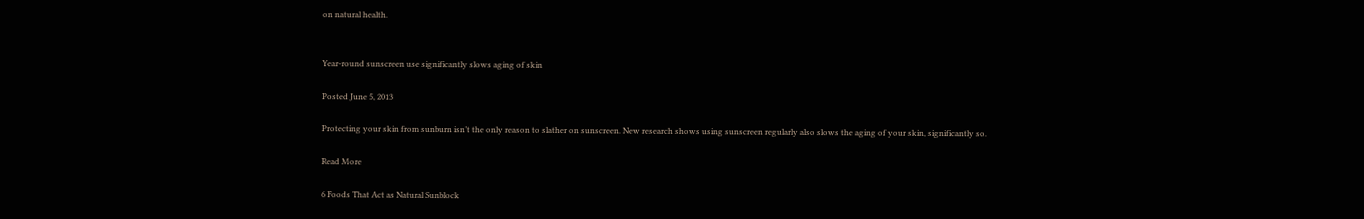on natural health.


Year-round sunscreen use significantly slows aging of skin

Posted June 5, 2013

Protecting your skin from sunburn isn’t the only reason to slather on sunscreen. New research shows using sunscreen regularly also slows the aging of your skin, significantly so.

Read More

6 Foods That Act as Natural Sunblock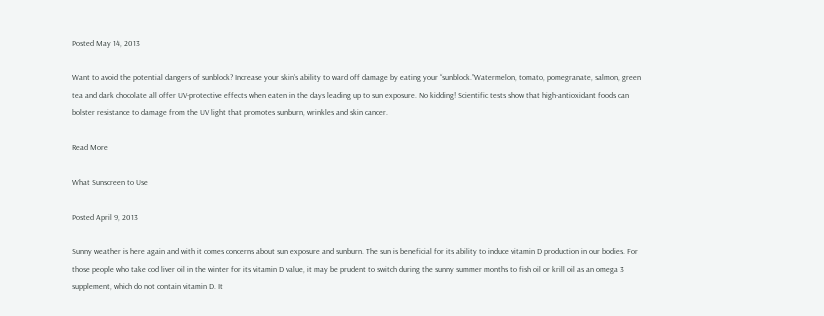Posted May 14, 2013

Want to avoid the potential dangers of sunblock? Increase your skin’s ability to ward off damage by eating your “sunblock.”Watermelon, tomato, pomegranate, salmon, green tea and dark chocolate all offer UV-protective effects when eaten in the days leading up to sun exposure. No kidding! Scientific tests show that high-antioxidant foods can bolster resistance to damage from the UV light that promotes sunburn, wrinkles and skin cancer.

Read More

What Sunscreen to Use

Posted April 9, 2013

Sunny weather is here again and with it comes concerns about sun exposure and sunburn. The sun is beneficial for its ability to induce vitamin D production in our bodies. For those people who take cod liver oil in the winter for its vitamin D value, it may be prudent to switch during the sunny summer months to fish oil or krill oil as an omega 3 supplement, which do not contain vitamin D. It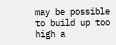may be possible to build up too high a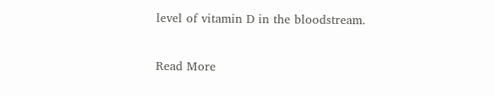level of vitamin D in the bloodstream.

Read More